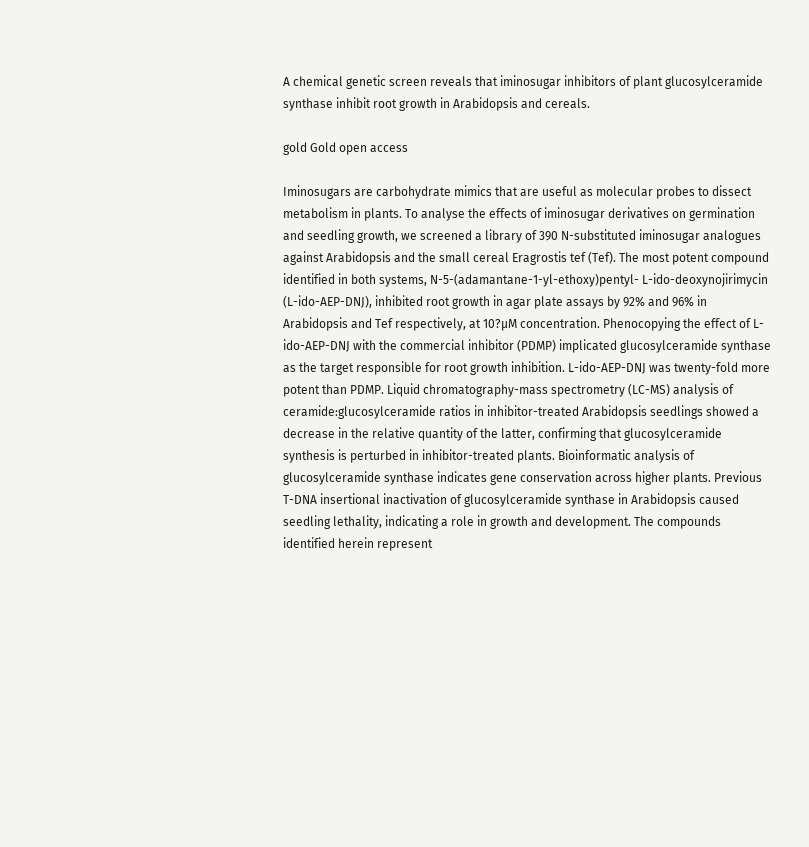A chemical genetic screen reveals that iminosugar inhibitors of plant glucosylceramide synthase inhibit root growth in Arabidopsis and cereals.

gold Gold open access

Iminosugars are carbohydrate mimics that are useful as molecular probes to dissect metabolism in plants. To analyse the effects of iminosugar derivatives on germination and seedling growth, we screened a library of 390 N-substituted iminosugar analogues against Arabidopsis and the small cereal Eragrostis tef (Tef). The most potent compound identified in both systems, N-5-(adamantane-1-yl-ethoxy)pentyl- L-ido-deoxynojirimycin (L-ido-AEP-DNJ), inhibited root growth in agar plate assays by 92% and 96% in Arabidopsis and Tef respectively, at 10?µM concentration. Phenocopying the effect of L-ido-AEP-DNJ with the commercial inhibitor (PDMP) implicated glucosylceramide synthase as the target responsible for root growth inhibition. L-ido-AEP-DNJ was twenty-fold more potent than PDMP. Liquid chromatography-mass spectrometry (LC-MS) analysis of ceramide:glucosylceramide ratios in inhibitor-treated Arabidopsis seedlings showed a decrease in the relative quantity of the latter, confirming that glucosylceramide synthesis is perturbed in inhibitor-treated plants. Bioinformatic analysis of glucosylceramide synthase indicates gene conservation across higher plants. Previous T-DNA insertional inactivation of glucosylceramide synthase in Arabidopsis caused seedling lethality, indicating a role in growth and development. The compounds identified herein represent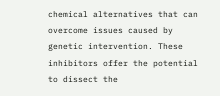chemical alternatives that can overcome issues caused by genetic intervention. These inhibitors offer the potential to dissect the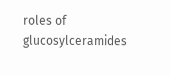roles of glucosylceramides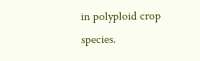in polyploid crop species.